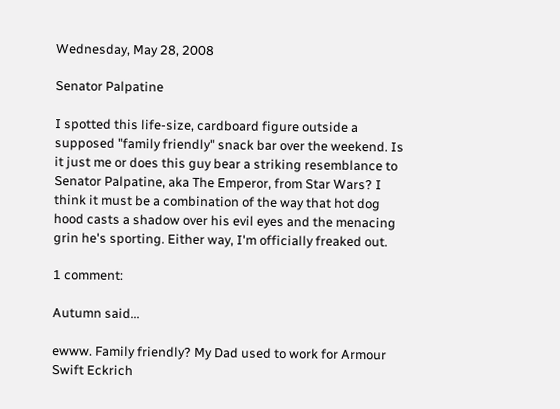Wednesday, May 28, 2008

Senator Palpatine

I spotted this life-size, cardboard figure outside a supposed "family friendly" snack bar over the weekend. Is it just me or does this guy bear a striking resemblance to Senator Palpatine, aka The Emperor, from Star Wars? I think it must be a combination of the way that hot dog hood casts a shadow over his evil eyes and the menacing grin he's sporting. Either way, I'm officially freaked out.

1 comment:

Autumn said...

ewww. Family friendly? My Dad used to work for Armour Swift Eckrich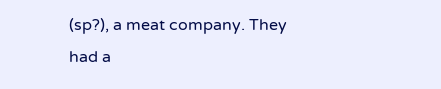(sp?), a meat company. They had a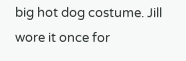big hot dog costume. Jill wore it once for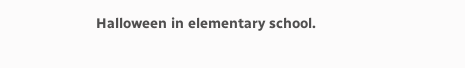Halloween in elementary school.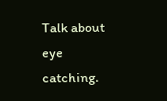Talk about eye catching.